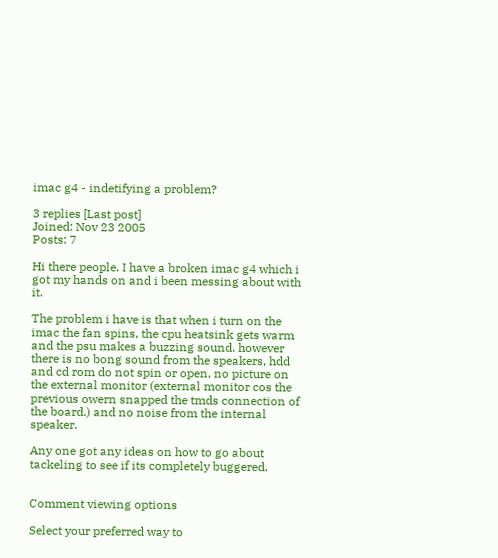imac g4 - indetifying a problem?

3 replies [Last post]
Joined: Nov 23 2005
Posts: 7

Hi there people. I have a broken imac g4 which i got my hands on and i been messing about with it.

The problem i have is that when i turn on the imac the fan spins, the cpu heatsink gets warm and the psu makes a buzzing sound. however there is no bong sound from the speakers, hdd and cd rom do not spin or open, no picture on the external monitor (external monitor cos the previous owern snapped the tmds connection of the board.) and no noise from the internal speaker.

Any one got any ideas on how to go about tackeling to see if its completely buggered.


Comment viewing options

Select your preferred way to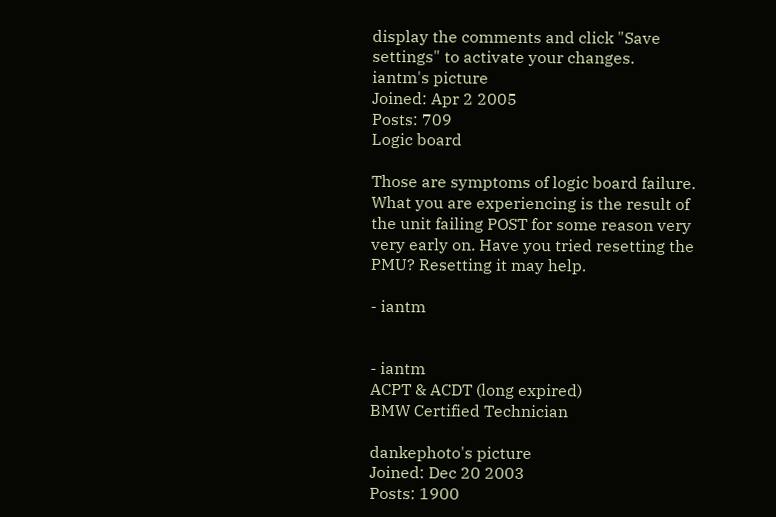display the comments and click "Save settings" to activate your changes.
iantm's picture
Joined: Apr 2 2005
Posts: 709
Logic board

Those are symptoms of logic board failure. What you are experiencing is the result of the unit failing POST for some reason very very early on. Have you tried resetting the PMU? Resetting it may help.

- iantm


- iantm
ACPT & ACDT (long expired)
BMW Certified Technician

dankephoto's picture
Joined: Dec 20 2003
Posts: 1900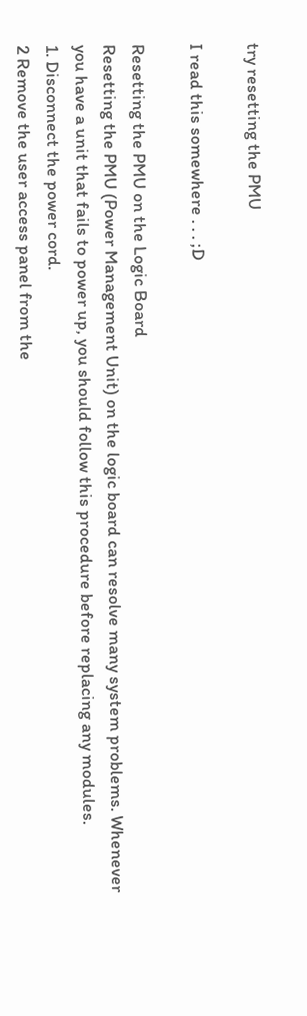try resetting the PMU

I read this somewhere . . . ;D

Resetting the PMU on the Logic Board
Resetting the PMU (Power Management Unit) on the logic board can resolve many system problems. Whenever you have a unit that fails to power up, you should follow this procedure before replacing any modules.
1. Disconnect the power cord.
2 Remove the user access panel from the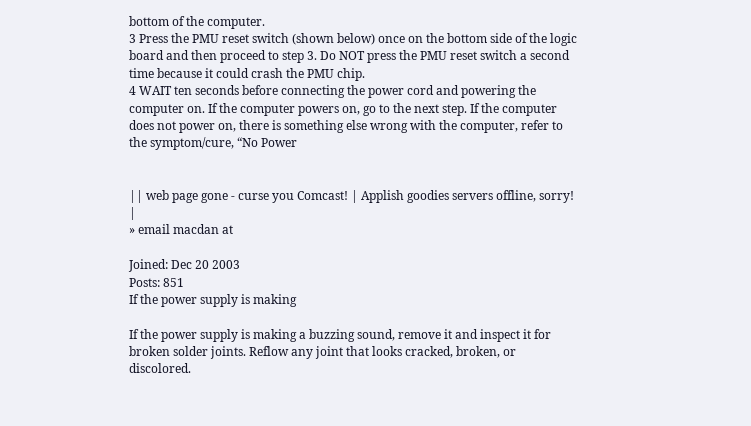bottom of the computer.
3 Press the PMU reset switch (shown below) once on the bottom side of the logic board and then proceed to step 3. Do NOT press the PMU reset switch a second time because it could crash the PMU chip.
4 WAIT ten seconds before connecting the power cord and powering the computer on. If the computer powers on, go to the next step. If the computer does not power on, there is something else wrong with the computer, refer to the symptom/cure, “No Power


|| web page gone - curse you Comcast! | Applish goodies servers offline, sorry! |
» email macdan at

Joined: Dec 20 2003
Posts: 851
If the power supply is making

If the power supply is making a buzzing sound, remove it and inspect it for broken solder joints. Reflow any joint that looks cracked, broken, or discolored.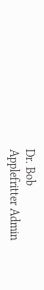Dr. Bob
Applefritter Admin